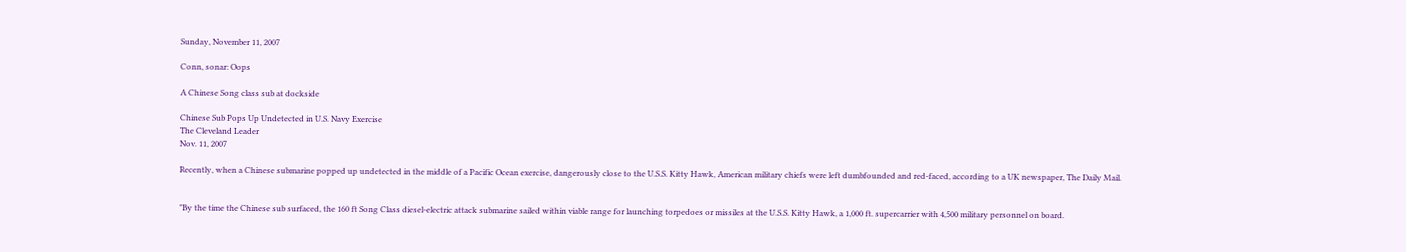Sunday, November 11, 2007

Conn, sonar: Oops

A Chinese Song class sub at dockside

Chinese Sub Pops Up Undetected in U.S. Navy Exercise
The Cleveland Leader
Nov. 11, 2007

Recently, when a Chinese submarine popped up undetected in the middle of a Pacific Ocean exercise, dangerously close to the U.S.S. Kitty Hawk, American military chiefs were left dumbfounded and red-faced, according to a UK newspaper, The Daily Mail.


"By the time the Chinese sub surfaced, the 160 ft Song Class diesel-electric attack submarine sailed within viable range for launching torpedoes or missiles at the U.S.S. Kitty Hawk, a 1,000 ft. supercarrier with 4,500 military personnel on board.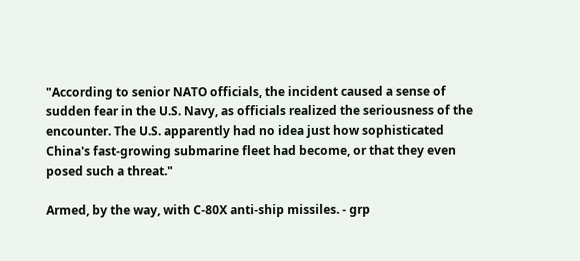"According to senior NATO officials, the incident caused a sense of sudden fear in the U.S. Navy, as officials realized the seriousness of the encounter. The U.S. apparently had no idea just how sophisticated China's fast-growing submarine fleet had become, or that they even posed such a threat."

Armed, by the way, with C-80X anti-ship missiles. - grp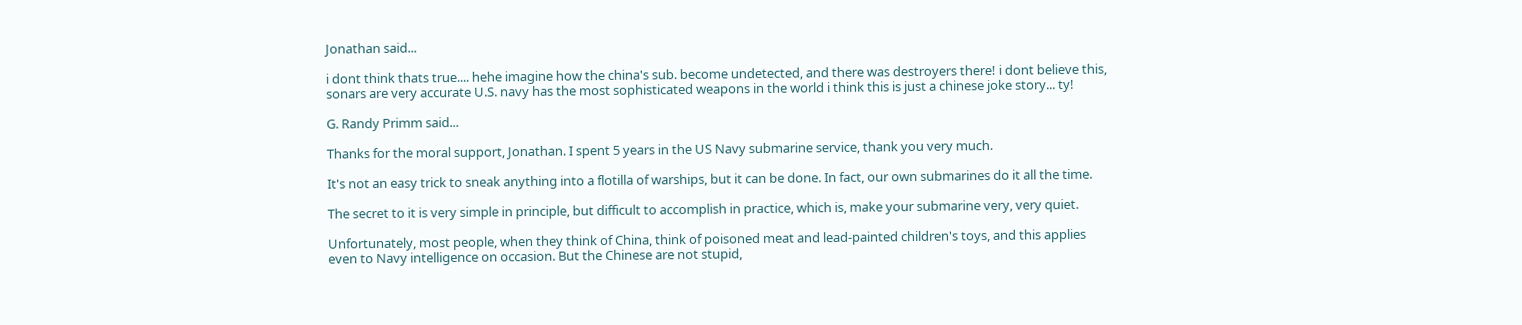Jonathan said...

i dont think thats true.... hehe imagine how the china's sub. become undetected, and there was destroyers there! i dont believe this, sonars are very accurate U.S. navy has the most sophisticated weapons in the world i think this is just a chinese joke story... ty!

G. Randy Primm said...

Thanks for the moral support, Jonathan. I spent 5 years in the US Navy submarine service, thank you very much.

It's not an easy trick to sneak anything into a flotilla of warships, but it can be done. In fact, our own submarines do it all the time.

The secret to it is very simple in principle, but difficult to accomplish in practice, which is, make your submarine very, very quiet.

Unfortunately, most people, when they think of China, think of poisoned meat and lead-painted children's toys, and this applies even to Navy intelligence on occasion. But the Chinese are not stupid,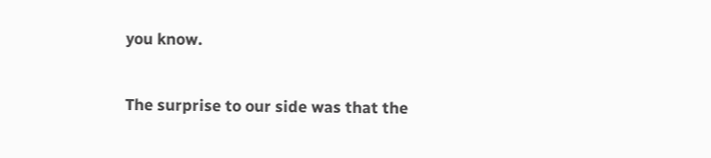you know.

The surprise to our side was that the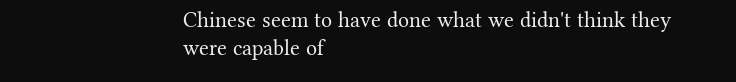Chinese seem to have done what we didn't think they were capable of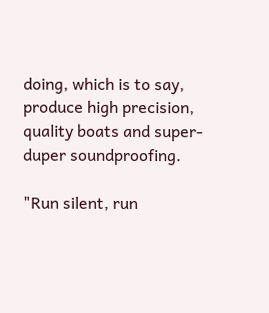doing, which is to say, produce high precision, quality boats and super-duper soundproofing.

"Run silent, run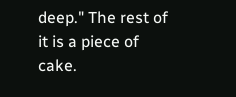deep." The rest of it is a piece of cake.